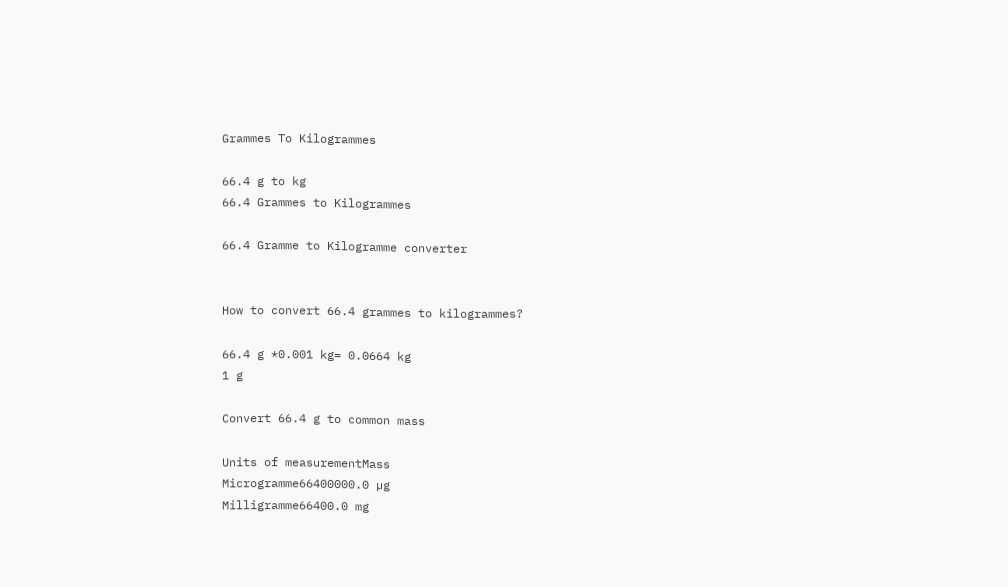Grammes To Kilogrammes

66.4 g to kg
66.4 Grammes to Kilogrammes

66.4 Gramme to Kilogramme converter


How to convert 66.4 grammes to kilogrammes?

66.4 g *0.001 kg= 0.0664 kg
1 g

Convert 66.4 g to common mass

Units of measurementMass
Microgramme66400000.0 µg
Milligramme66400.0 mg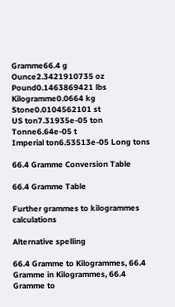Gramme66.4 g
Ounce2.3421910735 oz
Pound0.1463869421 lbs
Kilogramme0.0664 kg
Stone0.0104562101 st
US ton7.31935e-05 ton
Tonne6.64e-05 t
Imperial ton6.53513e-05 Long tons

66.4 Gramme Conversion Table

66.4 Gramme Table

Further grammes to kilogrammes calculations

Alternative spelling

66.4 Gramme to Kilogrammes, 66.4 Gramme in Kilogrammes, 66.4 Gramme to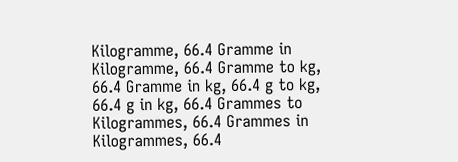Kilogramme, 66.4 Gramme in Kilogramme, 66.4 Gramme to kg, 66.4 Gramme in kg, 66.4 g to kg, 66.4 g in kg, 66.4 Grammes to Kilogrammes, 66.4 Grammes in Kilogrammes, 66.4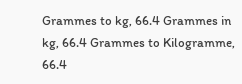Grammes to kg, 66.4 Grammes in kg, 66.4 Grammes to Kilogramme, 66.4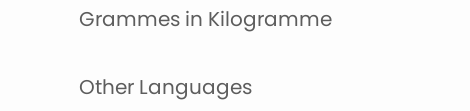Grammes in Kilogramme

Other Languages